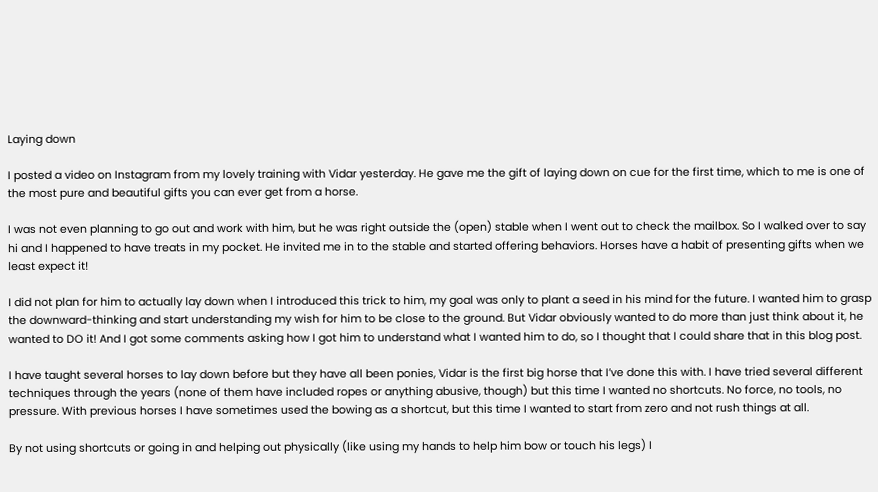Laying down

I posted a video on Instagram from my lovely training with Vidar yesterday. He gave me the gift of laying down on cue for the first time, which to me is one of the most pure and beautiful gifts you can ever get from a horse.

I was not even planning to go out and work with him, but he was right outside the (open) stable when I went out to check the mailbox. So I walked over to say hi and I happened to have treats in my pocket. He invited me in to the stable and started offering behaviors. Horses have a habit of presenting gifts when we least expect it!

I did not plan for him to actually lay down when I introduced this trick to him, my goal was only to plant a seed in his mind for the future. I wanted him to grasp the downward-thinking and start understanding my wish for him to be close to the ground. But Vidar obviously wanted to do more than just think about it, he wanted to DO it! And I got some comments asking how I got him to understand what I wanted him to do, so I thought that I could share that in this blog post.

I have taught several horses to lay down before but they have all been ponies, Vidar is the first big horse that I’ve done this with. I have tried several different techniques through the years (none of them have included ropes or anything abusive, though) but this time I wanted no shortcuts. No force, no tools, no pressure. With previous horses I have sometimes used the bowing as a shortcut, but this time I wanted to start from zero and not rush things at all.

By not using shortcuts or going in and helping out physically (like using my hands to help him bow or touch his legs) I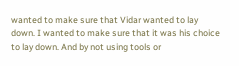wanted to make sure that Vidar wanted to lay down. I wanted to make sure that it was his choice to lay down. And by not using tools or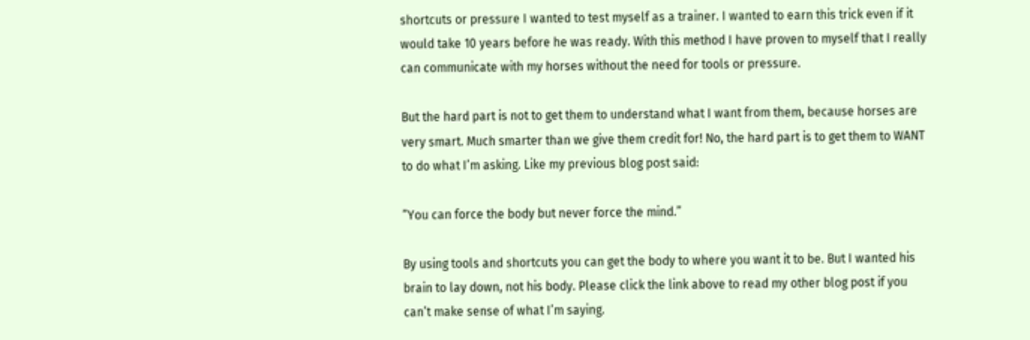shortcuts or pressure I wanted to test myself as a trainer. I wanted to earn this trick even if it would take 10 years before he was ready. With this method I have proven to myself that I really can communicate with my horses without the need for tools or pressure.

But the hard part is not to get them to understand what I want from them, because horses are very smart. Much smarter than we give them credit for! No, the hard part is to get them to WANT to do what I’m asking. Like my previous blog post said:

”You can force the body but never force the mind.”

By using tools and shortcuts you can get the body to where you want it to be. But I wanted his brain to lay down, not his body. Please click the link above to read my other blog post if you can’t make sense of what I’m saying.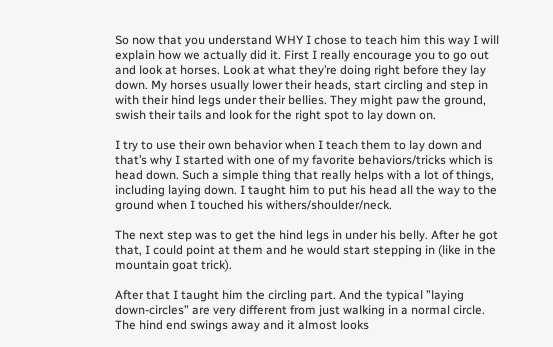So now that you understand WHY I chose to teach him this way I will explain how we actually did it. First I really encourage you to go out and look at horses. Look at what they’re doing right before they lay down. My horses usually lower their heads, start circling and step in with their hind legs under their bellies. They might paw the ground, swish their tails and look for the right spot to lay down on.

I try to use their own behavior when I teach them to lay down and that’s why I started with one of my favorite behaviors/tricks which is head down. Such a simple thing that really helps with a lot of things, including laying down. I taught him to put his head all the way to the ground when I touched his withers/shoulder/neck.

The next step was to get the hind legs in under his belly. After he got that, I could point at them and he would start stepping in (like in the mountain goat trick).

After that I taught him the circling part. And the typical ”laying down-circles” are very different from just walking in a normal circle. The hind end swings away and it almost looks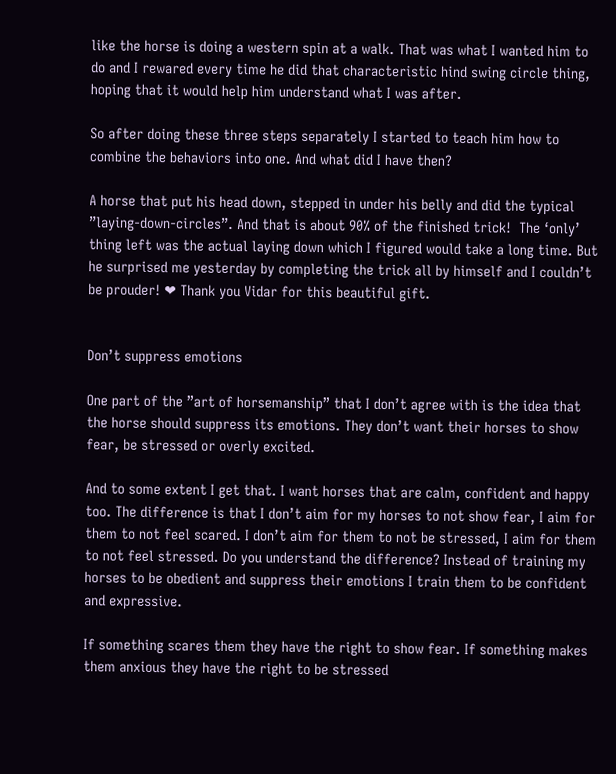like the horse is doing a western spin at a walk. That was what I wanted him to do and I rewared every time he did that characteristic hind swing circle thing, hoping that it would help him understand what I was after.

So after doing these three steps separately I started to teach him how to combine the behaviors into one. And what did I have then?

A horse that put his head down, stepped in under his belly and did the typical ”laying-down-circles”. And that is about 90% of the finished trick!  The ‘only’ thing left was the actual laying down which I figured would take a long time. But he surprised me yesterday by completing the trick all by himself and I couldn’t be prouder! ❤ Thank you Vidar for this beautiful gift.


Don’t suppress emotions

One part of the ”art of horsemanship” that I don’t agree with is the idea that the horse should suppress its emotions. They don’t want their horses to show fear, be stressed or overly excited.

And to some extent I get that. I want horses that are calm, confident and happy too. The difference is that I don’t aim for my horses to not show fear, I aim for them to not feel scared. I don’t aim for them to not be stressed, I aim for them to not feel stressed. Do you understand the difference? Instead of training my horses to be obedient and suppress their emotions I train them to be confident and expressive.

If something scares them they have the right to show fear. If something makes them anxious they have the right to be stressed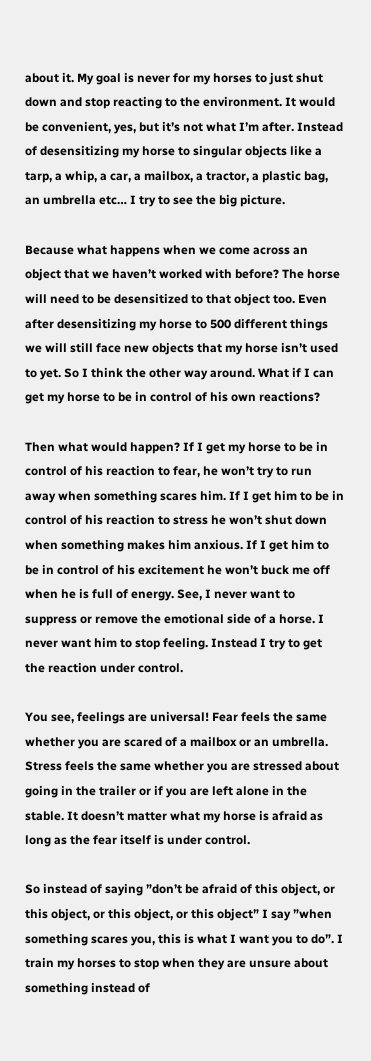about it. My goal is never for my horses to just shut down and stop reacting to the environment. It would be convenient, yes, but it’s not what I’m after. Instead of desensitizing my horse to singular objects like a tarp, a whip, a car, a mailbox, a tractor, a plastic bag, an umbrella etc… I try to see the big picture.

Because what happens when we come across an object that we haven’t worked with before? The horse will need to be desensitized to that object too. Even after desensitizing my horse to 500 different things we will still face new objects that my horse isn’t used to yet. So I think the other way around. What if I can get my horse to be in control of his own reactions?

Then what would happen? If I get my horse to be in control of his reaction to fear, he won’t try to run away when something scares him. If I get him to be in control of his reaction to stress he won’t shut down when something makes him anxious. If I get him to be in control of his excitement he won’t buck me off when he is full of energy. See, I never want to suppress or remove the emotional side of a horse. I never want him to stop feeling. Instead I try to get the reaction under control.

You see, feelings are universal! Fear feels the same whether you are scared of a mailbox or an umbrella. Stress feels the same whether you are stressed about going in the trailer or if you are left alone in the stable. It doesn’t matter what my horse is afraid as long as the fear itself is under control.

So instead of saying ”don’t be afraid of this object, or this object, or this object, or this object” I say ”when something scares you, this is what I want you to do”. I train my horses to stop when they are unsure about something instead of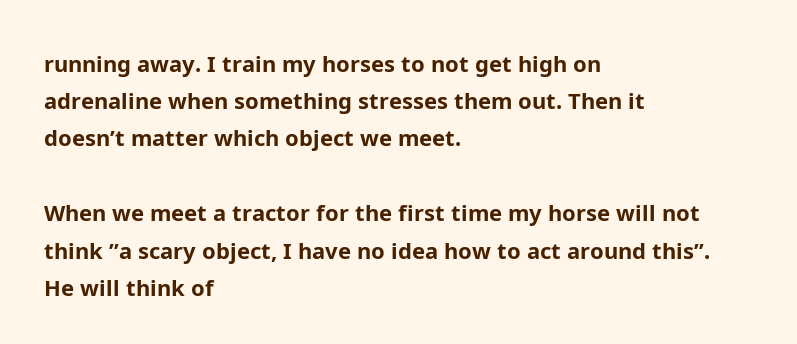running away. I train my horses to not get high on adrenaline when something stresses them out. Then it doesn’t matter which object we meet.

When we meet a tractor for the first time my horse will not think ”a scary object, I have no idea how to act around this”. He will think of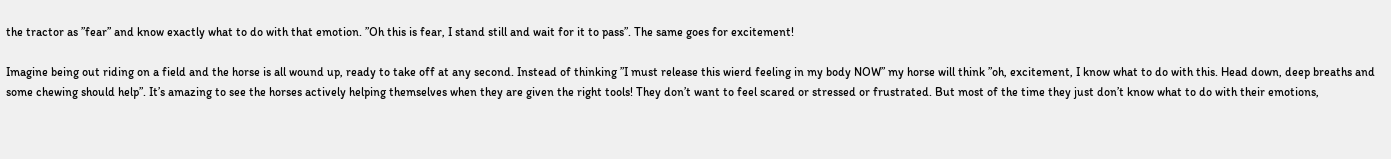the tractor as ”fear” and know exactly what to do with that emotion. ”Oh this is fear, I stand still and wait for it to pass”. The same goes for excitement!

Imagine being out riding on a field and the horse is all wound up, ready to take off at any second. Instead of thinking ”I must release this wierd feeling in my body NOW” my horse will think ”oh, excitement, I know what to do with this. Head down, deep breaths and some chewing should help”. It’s amazing to see the horses actively helping themselves when they are given the right tools! They don’t want to feel scared or stressed or frustrated. But most of the time they just don’t know what to do with their emotions,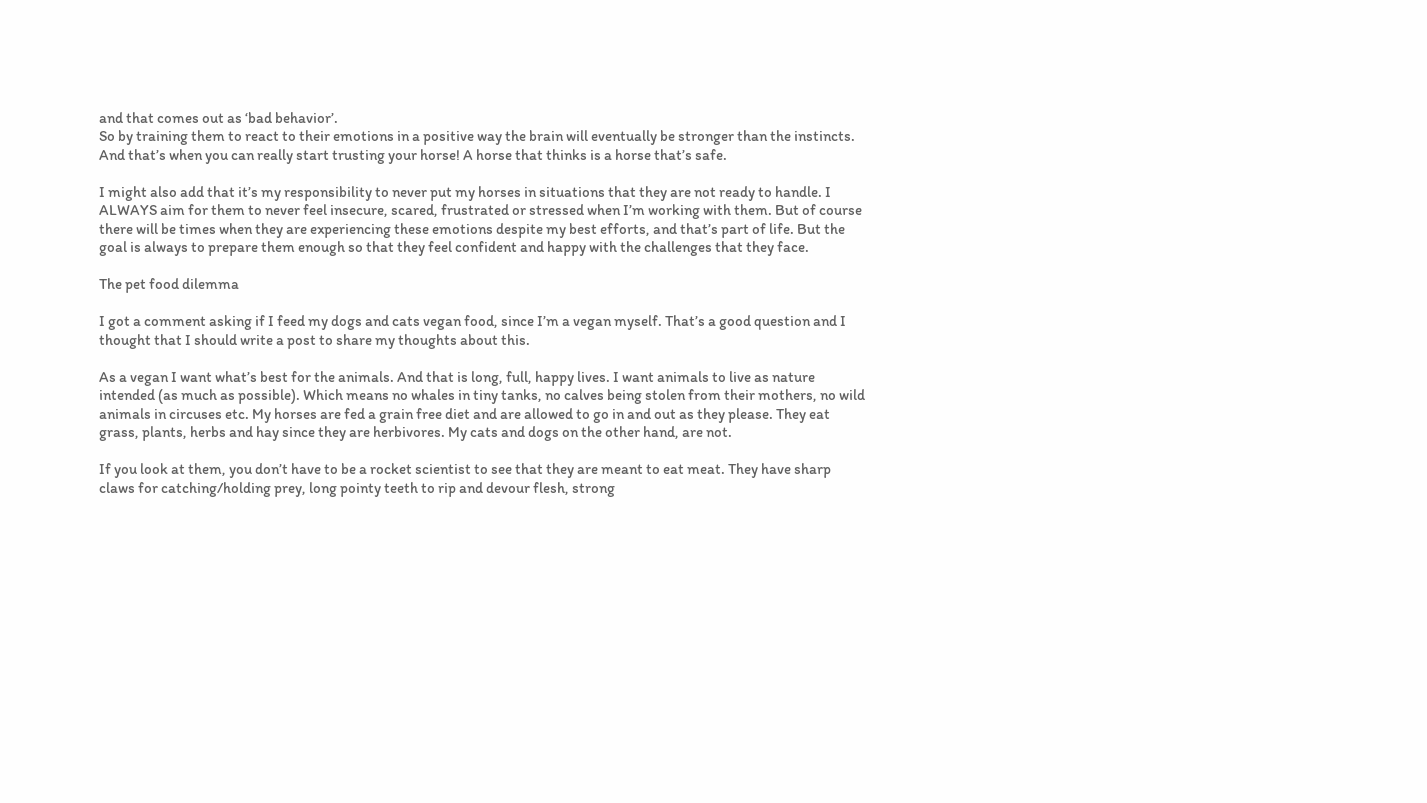and that comes out as ‘bad behavior’.
So by training them to react to their emotions in a positive way the brain will eventually be stronger than the instincts. And that’s when you can really start trusting your horse! A horse that thinks is a horse that’s safe.

I might also add that it’s my responsibility to never put my horses in situations that they are not ready to handle. I ALWAYS aim for them to never feel insecure, scared, frustrated or stressed when I’m working with them. But of course there will be times when they are experiencing these emotions despite my best efforts, and that’s part of life. But the goal is always to prepare them enough so that they feel confident and happy with the challenges that they face.

The pet food dilemma

I got a comment asking if I feed my dogs and cats vegan food, since I’m a vegan myself. That’s a good question and I thought that I should write a post to share my thoughts about this.

As a vegan I want what’s best for the animals. And that is long, full, happy lives. I want animals to live as nature intended (as much as possible). Which means no whales in tiny tanks, no calves being stolen from their mothers, no wild animals in circuses etc. My horses are fed a grain free diet and are allowed to go in and out as they please. They eat grass, plants, herbs and hay since they are herbivores. My cats and dogs on the other hand, are not.

If you look at them, you don’t have to be a rocket scientist to see that they are meant to eat meat. They have sharp claws for catching/holding prey, long pointy teeth to rip and devour flesh, strong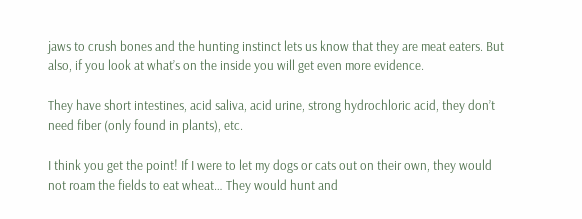jaws to crush bones and the hunting instinct lets us know that they are meat eaters. But also, if you look at what’s on the inside you will get even more evidence.

They have short intestines, acid saliva, acid urine, strong hydrochloric acid, they don’t need fiber (only found in plants), etc.

I think you get the point! If I were to let my dogs or cats out on their own, they would not roam the fields to eat wheat… They would hunt and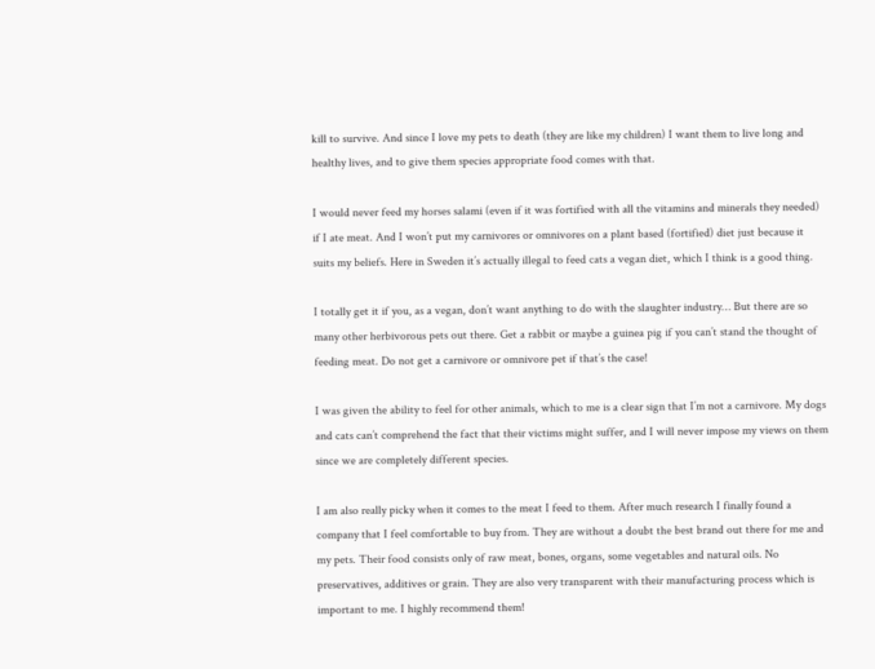kill to survive. And since I love my pets to death (they are like my children) I want them to live long and healthy lives, and to give them species appropriate food comes with that.

I would never feed my horses salami (even if it was fortified with all the vitamins and minerals they needed) if I ate meat. And I won’t put my carnivores or omnivores on a plant based (fortified) diet just because it suits my beliefs. Here in Sweden it’s actually illegal to feed cats a vegan diet, which I think is a good thing.

I totally get it if you, as a vegan, don’t want anything to do with the slaughter industry… But there are so many other herbivorous pets out there. Get a rabbit or maybe a guinea pig if you can’t stand the thought of feeding meat. Do not get a carnivore or omnivore pet if that’s the case!

I was given the ability to feel for other animals, which to me is a clear sign that I’m not a carnivore. My dogs and cats can’t comprehend the fact that their victims might suffer, and I will never impose my views on them since we are completely different species.

I am also really picky when it comes to the meat I feed to them. After much research I finally found a company that I feel comfortable to buy from. They are without a doubt the best brand out there for me and my pets. Their food consists only of raw meat, bones, organs, some vegetables and natural oils. No preservatives, additives or grain. They are also very transparent with their manufacturing process which is important to me. I highly recommend them!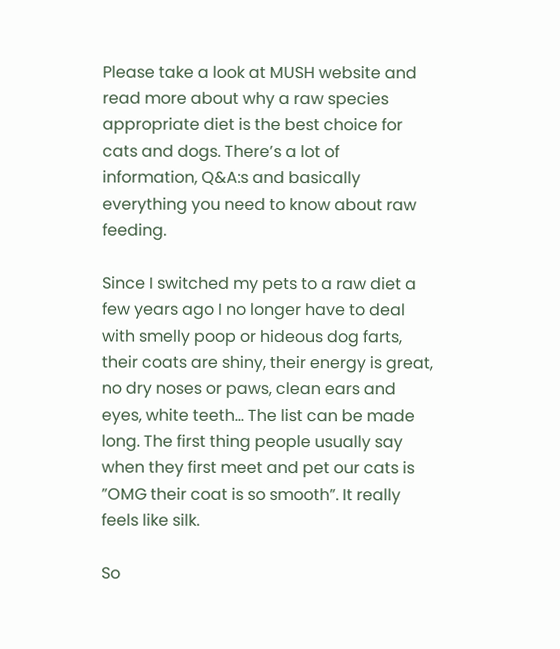Please take a look at MUSH website and read more about why a raw species appropriate diet is the best choice for cats and dogs. There’s a lot of information, Q&A:s and basically everything you need to know about raw feeding.

Since I switched my pets to a raw diet a few years ago I no longer have to deal with smelly poop or hideous dog farts, their coats are shiny, their energy is great, no dry noses or paws, clean ears and eyes, white teeth… The list can be made long. The first thing people usually say when they first meet and pet our cats is ”OMG their coat is so smooth”. It really feels like silk.

So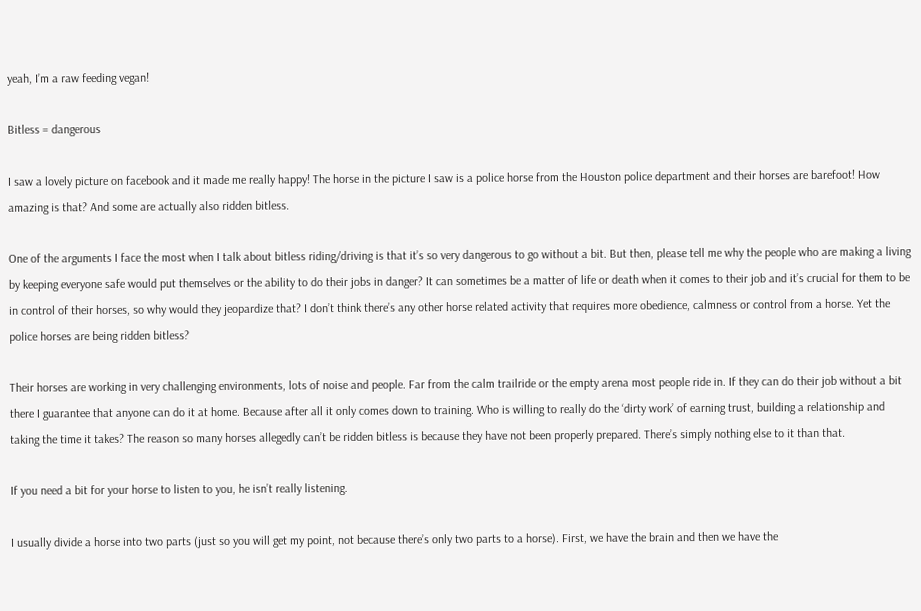yeah, I’m a raw feeding vegan!

Bitless = dangerous

I saw a lovely picture on facebook and it made me really happy! The horse in the picture I saw is a police horse from the Houston police department and their horses are barefoot! How amazing is that? And some are actually also ridden bitless.

One of the arguments I face the most when I talk about bitless riding/driving is that it’s so very dangerous to go without a bit. But then, please tell me why the people who are making a living by keeping everyone safe would put themselves or the ability to do their jobs in danger? It can sometimes be a matter of life or death when it comes to their job and it’s crucial for them to be in control of their horses, so why would they jeopardize that? I don’t think there’s any other horse related activity that requires more obedience, calmness or control from a horse. Yet the police horses are being ridden bitless?

Their horses are working in very challenging environments, lots of noise and people. Far from the calm trailride or the empty arena most people ride in. If they can do their job without a bit there I guarantee that anyone can do it at home. Because after all it only comes down to training. Who is willing to really do the ‘dirty work’ of earning trust, building a relationship and taking the time it takes? The reason so many horses allegedly can’t be ridden bitless is because they have not been properly prepared. There’s simply nothing else to it than that.

If you need a bit for your horse to listen to you, he isn’t really listening.

I usually divide a horse into two parts (just so you will get my point, not because there’s only two parts to a horse). First, we have the brain and then we have the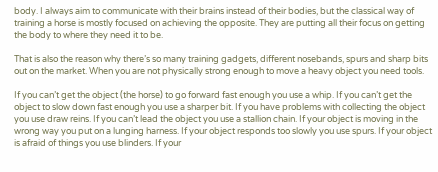body. I always aim to communicate with their brains instead of their bodies, but the classical way of training a horse is mostly focused on achieving the opposite. They are putting all their focus on getting the body to where they need it to be.

That is also the reason why there’s so many training gadgets, different nosebands, spurs and sharp bits out on the market. When you are not physically strong enough to move a heavy object you need tools.

If you can’t get the object (the horse) to go forward fast enough you use a whip. If you can’t get the object to slow down fast enough you use a sharper bit. If you have problems with collecting the object you use draw reins. If you can’t lead the object you use a stallion chain. If your object is moving in the wrong way you put on a lunging harness. If your object responds too slowly you use spurs. If your object is afraid of things you use blinders. If your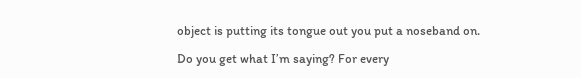object is putting its tongue out you put a noseband on.

Do you get what I’m saying? For every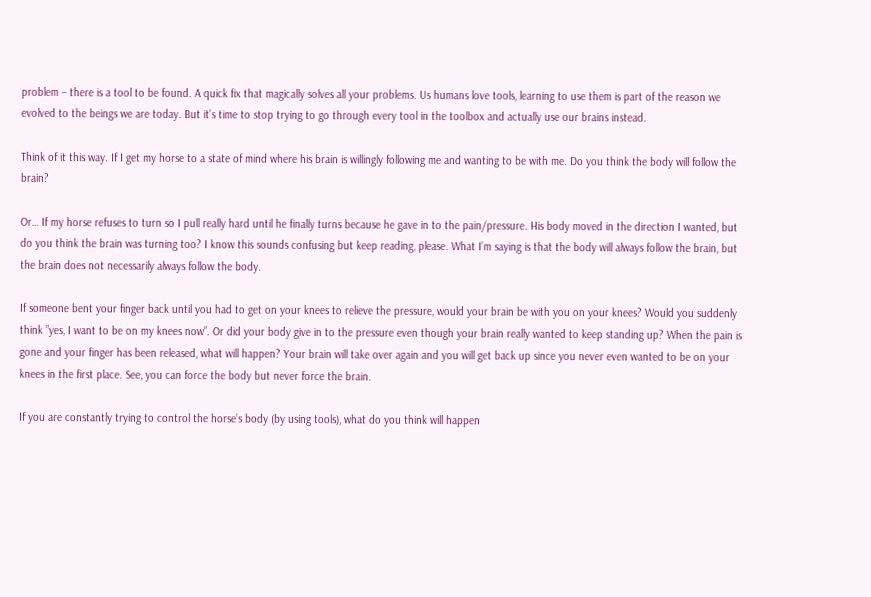problem – there is a tool to be found. A quick fix that magically solves all your problems. Us humans love tools, learning to use them is part of the reason we evolved to the beings we are today. But it’s time to stop trying to go through every tool in the toolbox and actually use our brains instead.

Think of it this way. If I get my horse to a state of mind where his brain is willingly following me and wanting to be with me. Do you think the body will follow the brain?

Or… If my horse refuses to turn so I pull really hard until he finally turns because he gave in to the pain/pressure. His body moved in the direction I wanted, but do you think the brain was turning too? I know this sounds confusing but keep reading, please. What I’m saying is that the body will always follow the brain, but the brain does not necessarily always follow the body.

If someone bent your finger back until you had to get on your knees to relieve the pressure, would your brain be with you on your knees? Would you suddenly think ”yes, I want to be on my knees now”. Or did your body give in to the pressure even though your brain really wanted to keep standing up? When the pain is gone and your finger has been released, what will happen? Your brain will take over again and you will get back up since you never even wanted to be on your knees in the first place. See, you can force the body but never force the brain.

If you are constantly trying to control the horse’s body (by using tools), what do you think will happen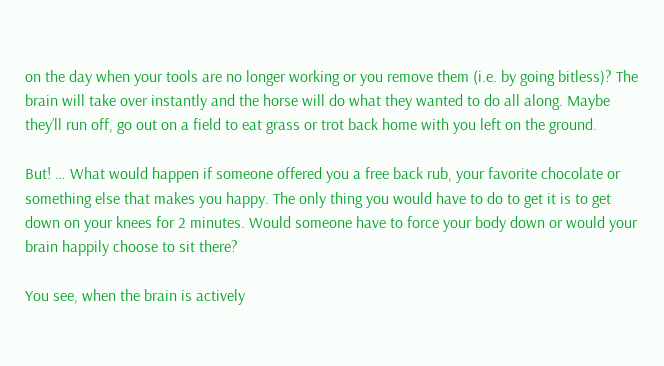on the day when your tools are no longer working or you remove them (i.e. by going bitless)? The brain will take over instantly and the horse will do what they wanted to do all along. Maybe they’ll run off, go out on a field to eat grass or trot back home with you left on the ground.

But! … What would happen if someone offered you a free back rub, your favorite chocolate or something else that makes you happy. The only thing you would have to do to get it is to get down on your knees for 2 minutes. Would someone have to force your body down or would your brain happily choose to sit there?

You see, when the brain is actively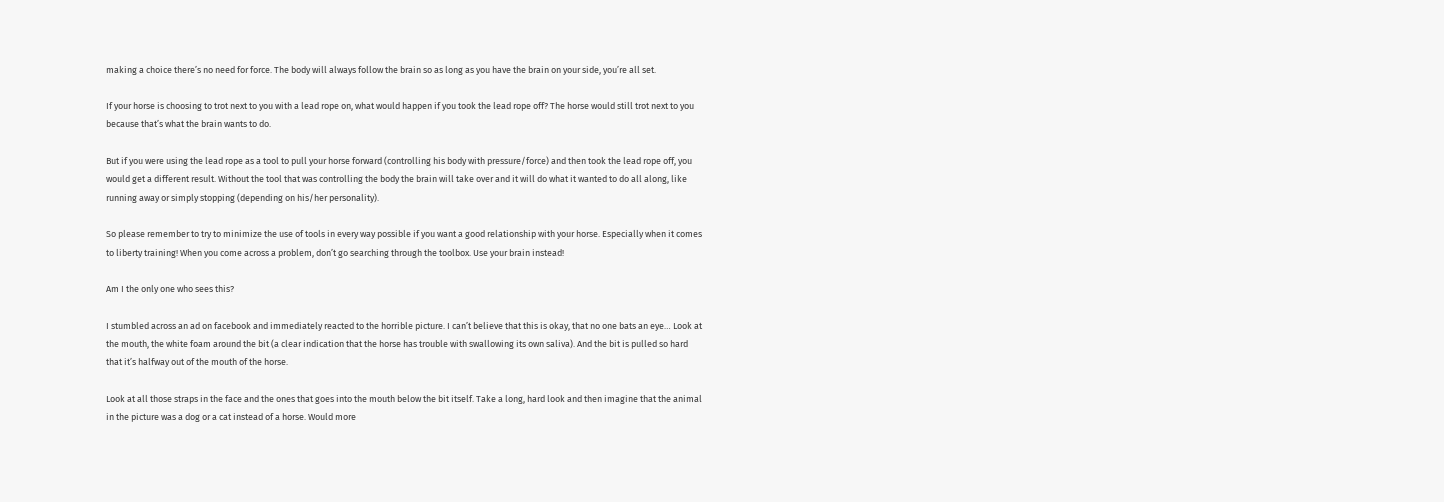making a choice there’s no need for force. The body will always follow the brain so as long as you have the brain on your side, you’re all set.

If your horse is choosing to trot next to you with a lead rope on, what would happen if you took the lead rope off? The horse would still trot next to you because that’s what the brain wants to do.

But if you were using the lead rope as a tool to pull your horse forward (controlling his body with pressure/force) and then took the lead rope off, you would get a different result. Without the tool that was controlling the body the brain will take over and it will do what it wanted to do all along, like running away or simply stopping (depending on his/her personality).

So please remember to try to minimize the use of tools in every way possible if you want a good relationship with your horse. Especially when it comes to liberty training! When you come across a problem, don’t go searching through the toolbox. Use your brain instead!

Am I the only one who sees this?

I stumbled across an ad on facebook and immediately reacted to the horrible picture. I can’t believe that this is okay, that no one bats an eye… Look at the mouth, the white foam around the bit (a clear indication that the horse has trouble with swallowing its own saliva). And the bit is pulled so hard that it’s halfway out of the mouth of the horse.

Look at all those straps in the face and the ones that goes into the mouth below the bit itself. Take a long, hard look and then imagine that the animal in the picture was a dog or a cat instead of a horse. Would more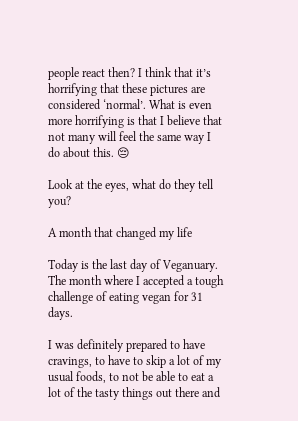people react then? I think that it’s horrifying that these pictures are considered ‘normal’. What is even more horrifying is that I believe that not many will feel the same way I do about this. 😔

Look at the eyes, what do they tell you?

A month that changed my life

Today is the last day of Veganuary. The month where I accepted a tough challenge of eating vegan for 31 days.

I was definitely prepared to have cravings, to have to skip a lot of my usual foods, to not be able to eat a lot of the tasty things out there and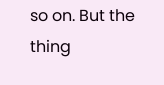so on. But the thing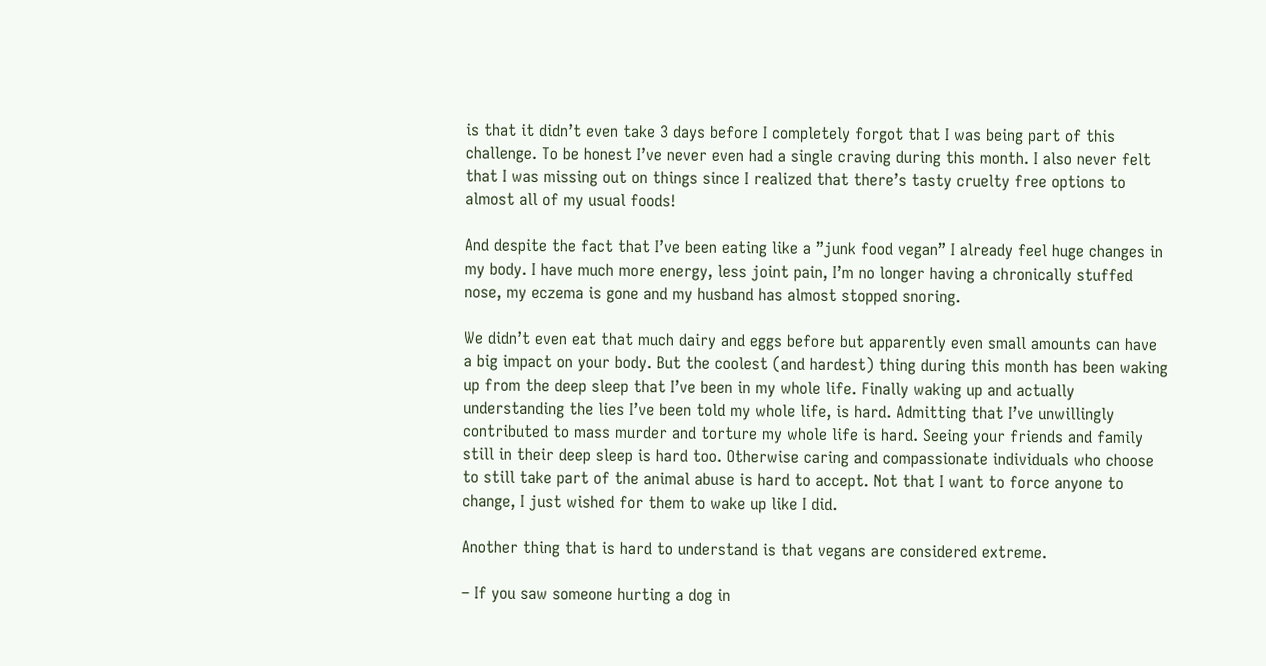is that it didn’t even take 3 days before I completely forgot that I was being part of this challenge. To be honest I’ve never even had a single craving during this month. I also never felt that I was missing out on things since I realized that there’s tasty cruelty free options to almost all of my usual foods!

And despite the fact that I’ve been eating like a ”junk food vegan” I already feel huge changes in my body. I have much more energy, less joint pain, I’m no longer having a chronically stuffed nose, my eczema is gone and my husband has almost stopped snoring.

We didn’t even eat that much dairy and eggs before but apparently even small amounts can have a big impact on your body. But the coolest (and hardest) thing during this month has been waking up from the deep sleep that I’ve been in my whole life. Finally waking up and actually understanding the lies I’ve been told my whole life, is hard. Admitting that I’ve unwillingly contributed to mass murder and torture my whole life is hard. Seeing your friends and family still in their deep sleep is hard too. Otherwise caring and compassionate individuals who choose to still take part of the animal abuse is hard to accept. Not that I want to force anyone to change, I just wished for them to wake up like I did.

Another thing that is hard to understand is that vegans are considered extreme.

– If you saw someone hurting a dog in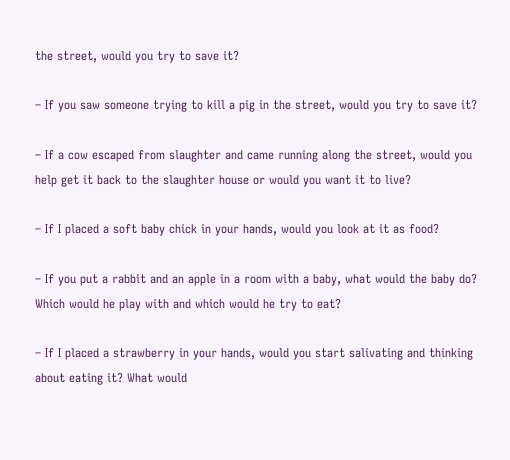the street, would you try to save it?

– If you saw someone trying to kill a pig in the street, would you try to save it?

– If a cow escaped from slaughter and came running along the street, would you help get it back to the slaughter house or would you want it to live?

– If I placed a soft baby chick in your hands, would you look at it as food?

– If you put a rabbit and an apple in a room with a baby, what would the baby do? Which would he play with and which would he try to eat?

– If I placed a strawberry in your hands, would you start salivating and thinking about eating it? What would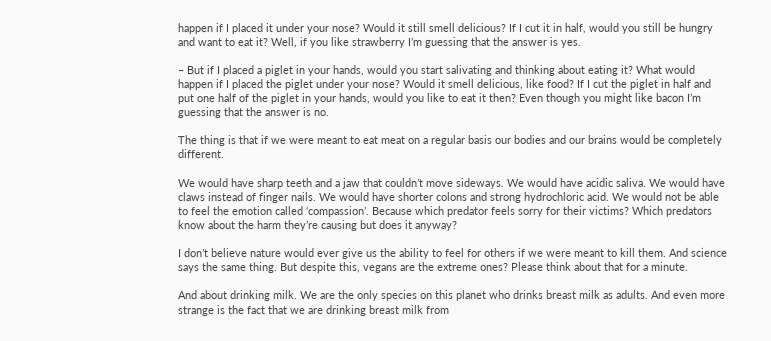happen if I placed it under your nose? Would it still smell delicious? If I cut it in half, would you still be hungry and want to eat it? Well, if you like strawberry I’m guessing that the answer is yes.

– But if I placed a piglet in your hands, would you start salivating and thinking about eating it? What would happen if I placed the piglet under your nose? Would it smell delicious, like food? If I cut the piglet in half and put one half of the piglet in your hands, would you like to eat it then? Even though you might like bacon I’m guessing that the answer is no.

The thing is that if we were meant to eat meat on a regular basis our bodies and our brains would be completely different.

We would have sharp teeth and a jaw that couldn’t move sideways. We would have acidic saliva. We would have claws instead of finger nails. We would have shorter colons and strong hydrochloric acid. We would not be able to feel the emotion called ‘compassion’. Because which predator feels sorry for their victims? Which predators know about the harm they’re causing but does it anyway?

I don’t believe nature would ever give us the ability to feel for others if we were meant to kill them. And science says the same thing. But despite this, vegans are the extreme ones? Please think about that for a minute.

And about drinking milk. We are the only species on this planet who drinks breast milk as adults. And even more strange is the fact that we are drinking breast milk from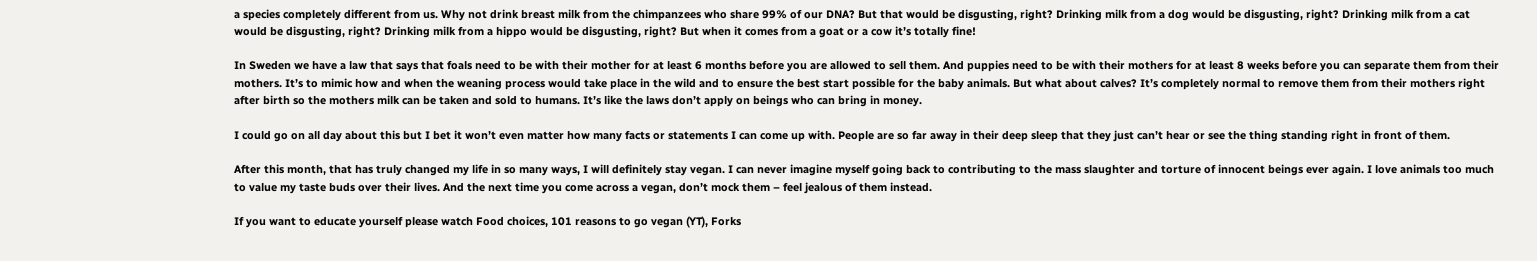a species completely different from us. Why not drink breast milk from the chimpanzees who share 99% of our DNA? But that would be disgusting, right? Drinking milk from a dog would be disgusting, right? Drinking milk from a cat would be disgusting, right? Drinking milk from a hippo would be disgusting, right? But when it comes from a goat or a cow it’s totally fine!

In Sweden we have a law that says that foals need to be with their mother for at least 6 months before you are allowed to sell them. And puppies need to be with their mothers for at least 8 weeks before you can separate them from their mothers. It’s to mimic how and when the weaning process would take place in the wild and to ensure the best start possible for the baby animals. But what about calves? It’s completely normal to remove them from their mothers right after birth so the mothers milk can be taken and sold to humans. It’s like the laws don’t apply on beings who can bring in money.

I could go on all day about this but I bet it won’t even matter how many facts or statements I can come up with. People are so far away in their deep sleep that they just can’t hear or see the thing standing right in front of them.

After this month, that has truly changed my life in so many ways, I will definitely stay vegan. I can never imagine myself going back to contributing to the mass slaughter and torture of innocent beings ever again. I love animals too much to value my taste buds over their lives. And the next time you come across a vegan, don’t mock them – feel jealous of them instead.

If you want to educate yourself please watch Food choices, 101 reasons to go vegan (YT), Forks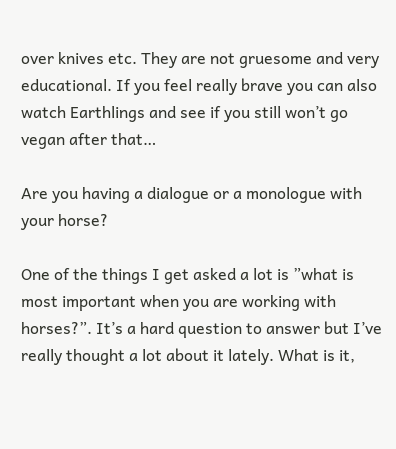over knives etc. They are not gruesome and very educational. If you feel really brave you can also watch Earthlings and see if you still won’t go vegan after that…

Are you having a dialogue or a monologue with your horse?

One of the things I get asked a lot is ”what is most important when you are working with horses?”. It’s a hard question to answer but I’ve really thought a lot about it lately. What is it,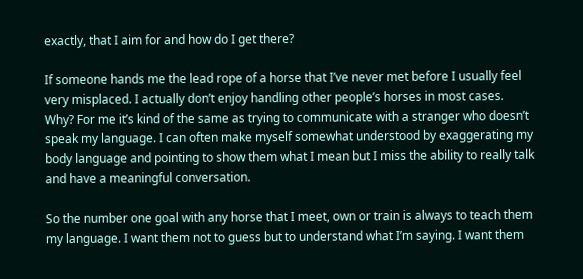exactly, that I aim for and how do I get there?

If someone hands me the lead rope of a horse that I’ve never met before I usually feel very misplaced. I actually don’t enjoy handling other people’s horses in most cases. Why? For me it’s kind of the same as trying to communicate with a stranger who doesn’t speak my language. I can often make myself somewhat understood by exaggerating my body language and pointing to show them what I mean but I miss the ability to really talk and have a meaningful conversation.

So the number one goal with any horse that I meet, own or train is always to teach them my language. I want them not to guess but to understand what I’m saying. I want them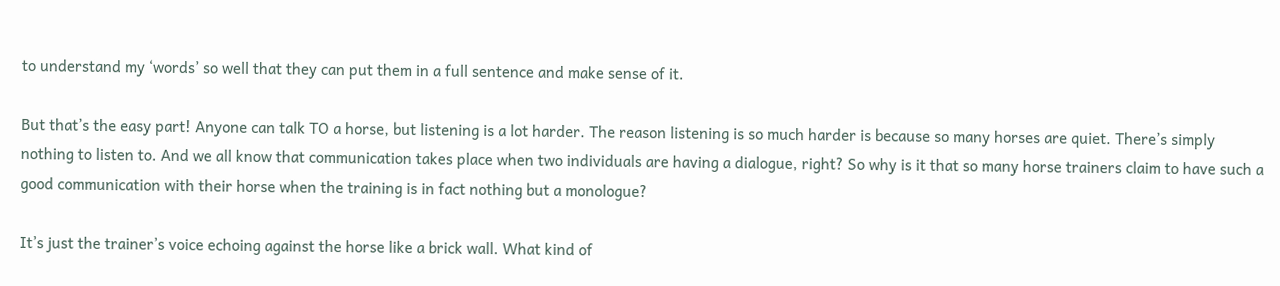to understand my ‘words’ so well that they can put them in a full sentence and make sense of it.

But that’s the easy part! Anyone can talk TO a horse, but listening is a lot harder. The reason listening is so much harder is because so many horses are quiet. There’s simply nothing to listen to. And we all know that communication takes place when two individuals are having a dialogue, right? So why is it that so many horse trainers claim to have such a good communication with their horse when the training is in fact nothing but a monologue?

It’s just the trainer’s voice echoing against the horse like a brick wall. What kind of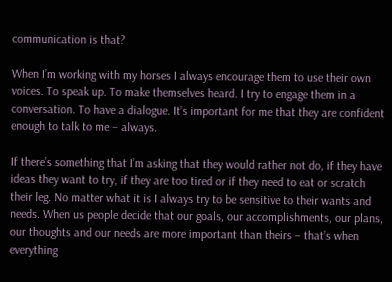communication is that?

When I’m working with my horses I always encourage them to use their own voices. To speak up. To make themselves heard. I try to engage them in a conversation. To have a dialogue. It’s important for me that they are confident enough to talk to me – always.

If there’s something that I’m asking that they would rather not do, if they have ideas they want to try, if they are too tired or if they need to eat or scratch their leg. No matter what it is I always try to be sensitive to their wants and needs. When us people decide that our goals, our accomplishments, our plans, our thoughts and our needs are more important than theirs – that’s when everything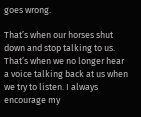goes wrong.

That’s when our horses shut down and stop talking to us. That’s when we no longer hear a voice talking back at us when we try to listen. I always encourage my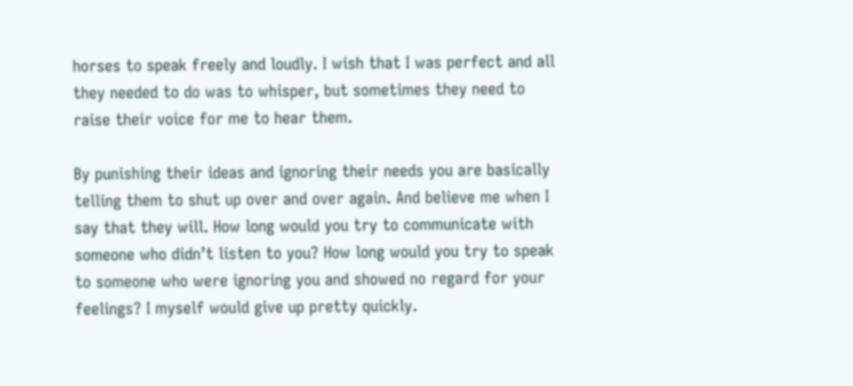horses to speak freely and loudly. I wish that I was perfect and all they needed to do was to whisper, but sometimes they need to raise their voice for me to hear them.

By punishing their ideas and ignoring their needs you are basically telling them to shut up over and over again. And believe me when I say that they will. How long would you try to communicate with someone who didn’t listen to you? How long would you try to speak to someone who were ignoring you and showed no regard for your feelings? I myself would give up pretty quickly.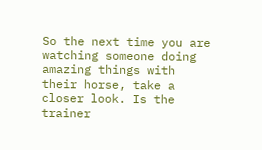So the next time you are watching someone doing amazing things with their horse, take a closer look. Is the trainer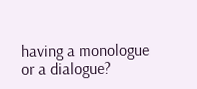having a monologue or a dialogue?